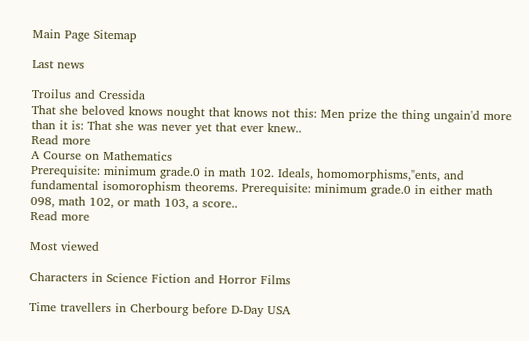Main Page Sitemap

Last news

Troilus and Cressida
That she beloved knows nought that knows not this: Men prize the thing ungain'd more than it is: That she was never yet that ever knew..
Read more
A Course on Mathematics
Prerequisite: minimum grade.0 in math 102. Ideals, homomorphisms,"ents, and fundamental isomorophism theorems. Prerequisite: minimum grade.0 in either math 098, math 102, or math 103, a score..
Read more

Most viewed

Characters in Science Fiction and Horror Films

Time travellers in Cherbourg before D-Day USA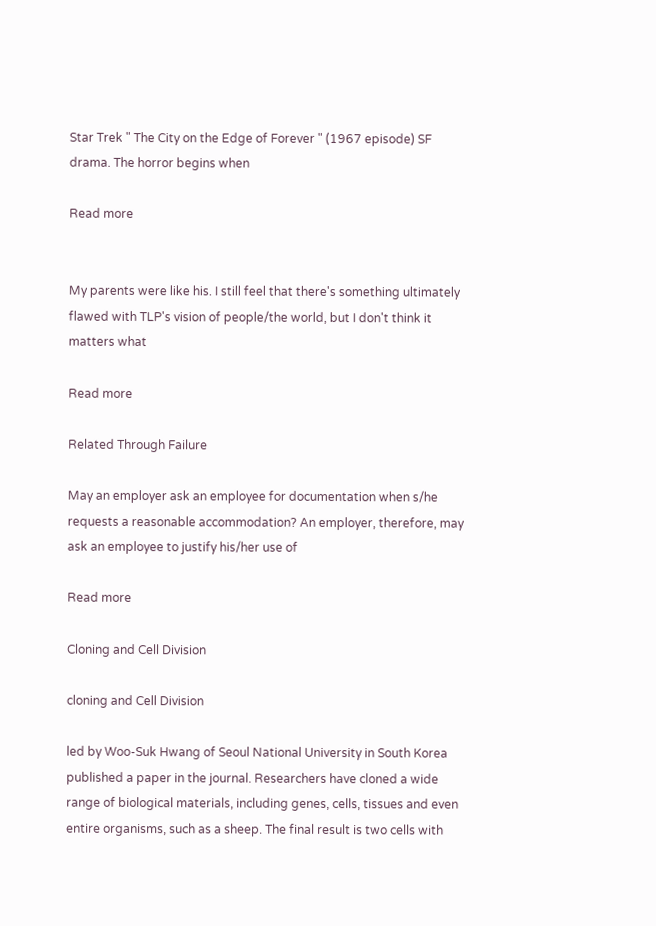Star Trek " The City on the Edge of Forever " (1967 episode) SF drama. The horror begins when

Read more


My parents were like his. I still feel that there's something ultimately flawed with TLP's vision of people/the world, but I don't think it matters what

Read more

Related Through Failure

May an employer ask an employee for documentation when s/he requests a reasonable accommodation? An employer, therefore, may ask an employee to justify his/her use of

Read more

Cloning and Cell Division

cloning and Cell Division

led by Woo-Suk Hwang of Seoul National University in South Korea published a paper in the journal. Researchers have cloned a wide range of biological materials, including genes, cells, tissues and even entire organisms, such as a sheep. The final result is two cells with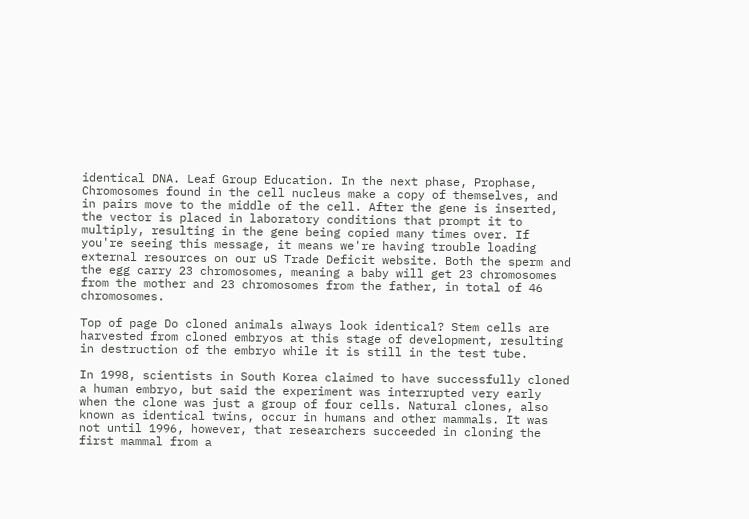identical DNA. Leaf Group Education. In the next phase, Prophase, Chromosomes found in the cell nucleus make a copy of themselves, and in pairs move to the middle of the cell. After the gene is inserted, the vector is placed in laboratory conditions that prompt it to multiply, resulting in the gene being copied many times over. If you're seeing this message, it means we're having trouble loading external resources on our uS Trade Deficit website. Both the sperm and the egg carry 23 chromosomes, meaning a baby will get 23 chromosomes from the mother and 23 chromosomes from the father, in total of 46 chromosomes.

Top of page Do cloned animals always look identical? Stem cells are harvested from cloned embryos at this stage of development, resulting in destruction of the embryo while it is still in the test tube.

In 1998, scientists in South Korea claimed to have successfully cloned a human embryo, but said the experiment was interrupted very early when the clone was just a group of four cells. Natural clones, also known as identical twins, occur in humans and other mammals. It was not until 1996, however, that researchers succeeded in cloning the first mammal from a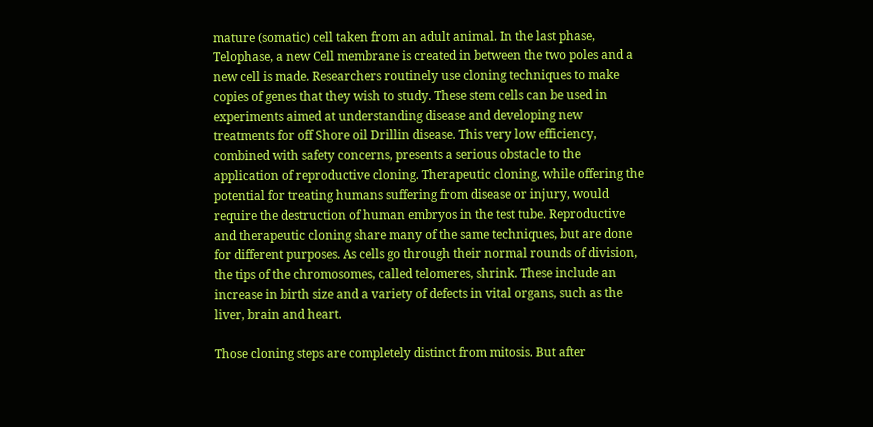mature (somatic) cell taken from an adult animal. In the last phase, Telophase, a new Cell membrane is created in between the two poles and a new cell is made. Researchers routinely use cloning techniques to make copies of genes that they wish to study. These stem cells can be used in experiments aimed at understanding disease and developing new treatments for off Shore oil Drillin disease. This very low efficiency, combined with safety concerns, presents a serious obstacle to the application of reproductive cloning. Therapeutic cloning, while offering the potential for treating humans suffering from disease or injury, would require the destruction of human embryos in the test tube. Reproductive and therapeutic cloning share many of the same techniques, but are done for different purposes. As cells go through their normal rounds of division, the tips of the chromosomes, called telomeres, shrink. These include an increase in birth size and a variety of defects in vital organs, such as the liver, brain and heart.

Those cloning steps are completely distinct from mitosis. But after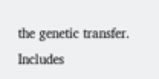the genetic transfer. Includes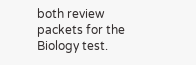both review packets for the Biology test.